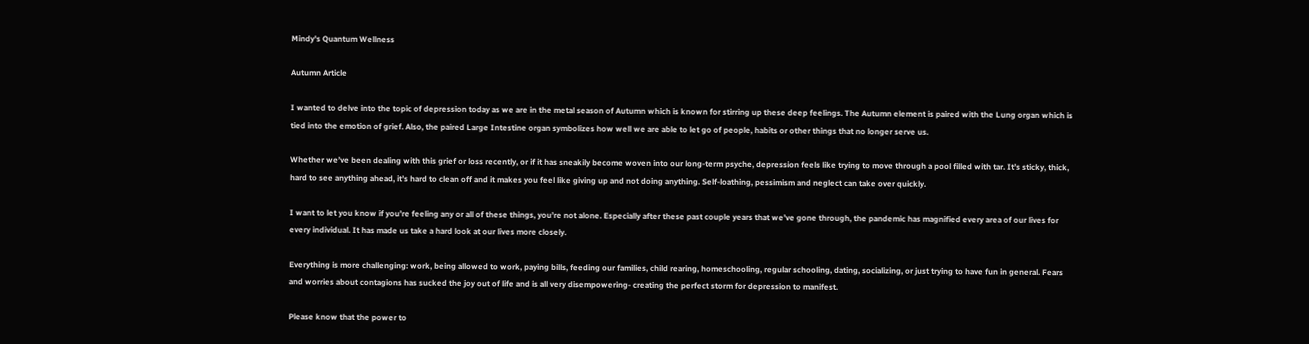Mindy's Quantum Wellness

Autumn Article

I wanted to delve into the topic of depression today as we are in the metal season of Autumn which is known for stirring up these deep feelings. The Autumn element is paired with the Lung organ which is tied into the emotion of grief. Also, the paired Large Intestine organ symbolizes how well we are able to let go of people, habits or other things that no longer serve us.

Whether we’ve been dealing with this grief or loss recently, or if it has sneakily become woven into our long-term psyche, depression feels like trying to move through a pool filled with tar. It’s sticky, thick, hard to see anything ahead, it’s hard to clean off and it makes you feel like giving up and not doing anything. Self-loathing, pessimism and neglect can take over quickly.

I want to let you know if you’re feeling any or all of these things, you’re not alone. Especially after these past couple years that we’ve gone through, the pandemic has magnified every area of our lives for every individual. It has made us take a hard look at our lives more closely.

Everything is more challenging: work, being allowed to work, paying bills, feeding our families, child rearing, homeschooling, regular schooling, dating, socializing, or just trying to have fun in general. Fears and worries about contagions has sucked the joy out of life and is all very disempowering- creating the perfect storm for depression to manifest.

Please know that the power to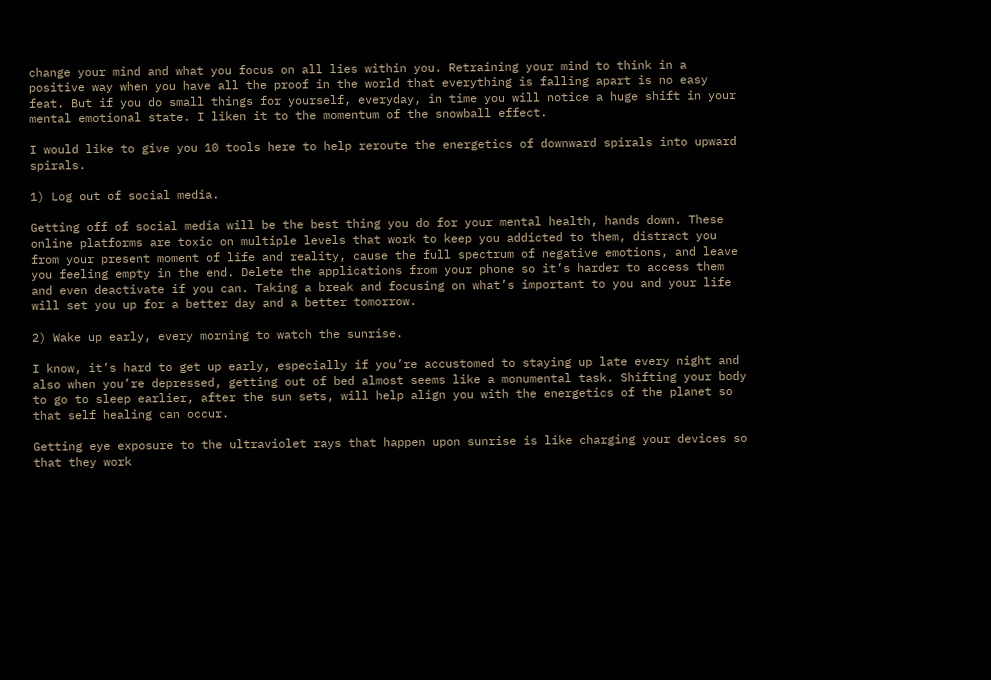change your mind and what you focus on all lies within you. Retraining your mind to think in a positive way when you have all the proof in the world that everything is falling apart is no easy feat. But if you do small things for yourself, everyday, in time you will notice a huge shift in your mental emotional state. I liken it to the momentum of the snowball effect.

I would like to give you 10 tools here to help reroute the energetics of downward spirals into upward spirals.

1) Log out of social media.

Getting off of social media will be the best thing you do for your mental health, hands down. These online platforms are toxic on multiple levels that work to keep you addicted to them, distract you from your present moment of life and reality, cause the full spectrum of negative emotions, and leave you feeling empty in the end. Delete the applications from your phone so it’s harder to access them and even deactivate if you can. Taking a break and focusing on what’s important to you and your life will set you up for a better day and a better tomorrow.

2) Wake up early, every morning to watch the sunrise.

I know, it’s hard to get up early, especially if you’re accustomed to staying up late every night and also when you’re depressed, getting out of bed almost seems like a monumental task. Shifting your body to go to sleep earlier, after the sun sets, will help align you with the energetics of the planet so that self healing can occur.

Getting eye exposure to the ultraviolet rays that happen upon sunrise is like charging your devices so that they work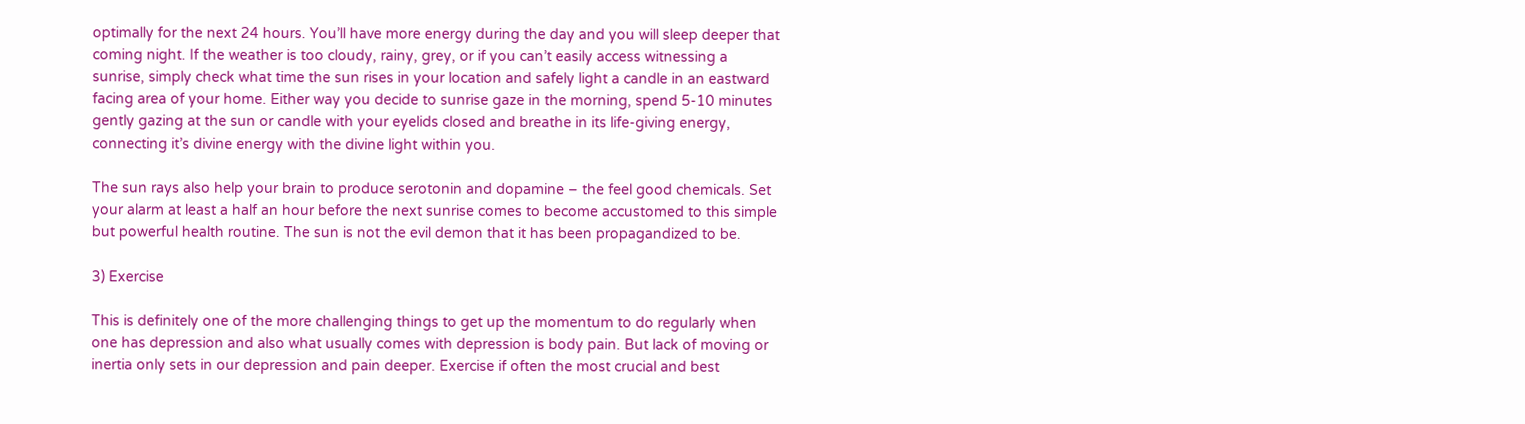optimally for the next 24 hours. You’ll have more energy during the day and you will sleep deeper that coming night. If the weather is too cloudy, rainy, grey, or if you can’t easily access witnessing a sunrise, simply check what time the sun rises in your location and safely light a candle in an eastward facing area of your home. Either way you decide to sunrise gaze in the morning, spend 5-10 minutes gently gazing at the sun or candle with your eyelids closed and breathe in its life-giving energy, connecting it’s divine energy with the divine light within you.

The sun rays also help your brain to produce serotonin and dopamine – the feel good chemicals. Set your alarm at least a half an hour before the next sunrise comes to become accustomed to this simple but powerful health routine. The sun is not the evil demon that it has been propagandized to be.

3) Exercise

This is definitely one of the more challenging things to get up the momentum to do regularly when one has depression and also what usually comes with depression is body pain. But lack of moving or inertia only sets in our depression and pain deeper. Exercise if often the most crucial and best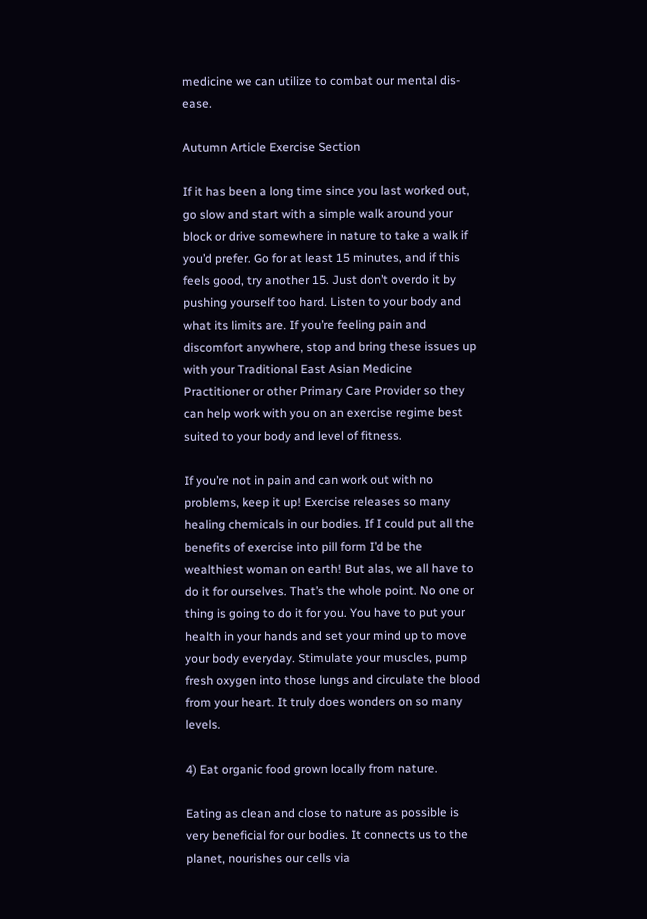medicine we can utilize to combat our mental dis-ease.

Autumn Article Exercise Section

If it has been a long time since you last worked out, go slow and start with a simple walk around your block or drive somewhere in nature to take a walk if you’d prefer. Go for at least 15 minutes, and if this feels good, try another 15. Just don’t overdo it by pushing yourself too hard. Listen to your body and what its limits are. If you’re feeling pain and discomfort anywhere, stop and bring these issues up with your Traditional East Asian Medicine Practitioner or other Primary Care Provider so they can help work with you on an exercise regime best suited to your body and level of fitness.

If you’re not in pain and can work out with no problems, keep it up! Exercise releases so many healing chemicals in our bodies. If I could put all the benefits of exercise into pill form I’d be the wealthiest woman on earth! But alas, we all have to do it for ourselves. That’s the whole point. No one or thing is going to do it for you. You have to put your health in your hands and set your mind up to move your body everyday. Stimulate your muscles, pump fresh oxygen into those lungs and circulate the blood from your heart. It truly does wonders on so many levels.

4) Eat organic food grown locally from nature.

Eating as clean and close to nature as possible is very beneficial for our bodies. It connects us to the planet, nourishes our cells via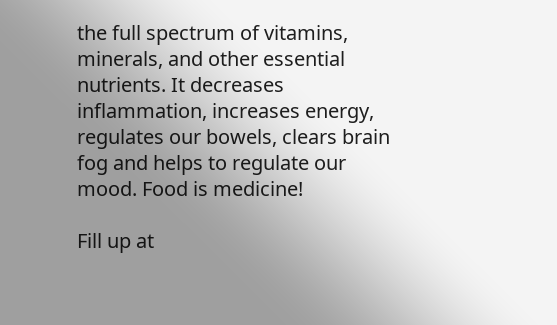the full spectrum of vitamins, minerals, and other essential nutrients. It decreases inflammation, increases energy, regulates our bowels, clears brain fog and helps to regulate our mood. Food is medicine!

Fill up at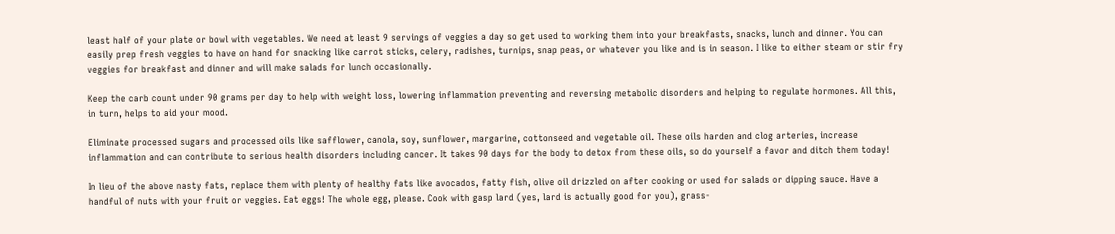least half of your plate or bowl with vegetables. We need at least 9 servings of veggies a day so get used to working them into your breakfasts, snacks, lunch and dinner. You can easily prep fresh veggies to have on hand for snacking like carrot sticks, celery, radishes, turnips, snap peas, or whatever you like and is in season. I like to either steam or stir fry veggies for breakfast and dinner and will make salads for lunch occasionally.

Keep the carb count under 90 grams per day to help with weight loss, lowering inflammation preventing and reversing metabolic disorders and helping to regulate hormones. All this, in turn, helps to aid your mood.

Eliminate processed sugars and processed oils like safflower, canola, soy, sunflower, margarine, cottonseed and vegetable oil. These oils harden and clog arteries, increase inflammation and can contribute to serious health disorders including cancer. It takes 90 days for the body to detox from these oils, so do yourself a favor and ditch them today!

In lieu of the above nasty fats, replace them with plenty of healthy fats like avocados, fatty fish, olive oil drizzled on after cooking or used for salads or dipping sauce. Have a handful of nuts with your fruit or veggies. Eat eggs! The whole egg, please. Cook with gasp lard (yes, lard is actually good for you), grass-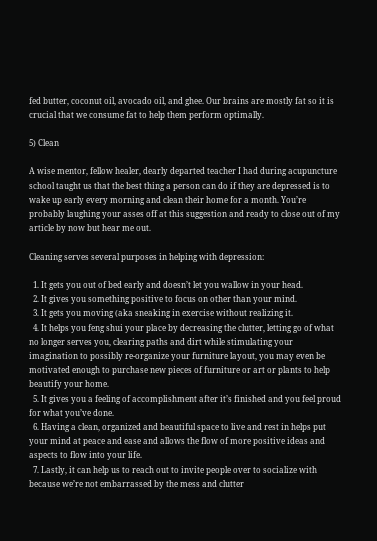fed butter, coconut oil, avocado oil, and ghee. Our brains are mostly fat so it is crucial that we consume fat to help them perform optimally.

5) Clean

A wise mentor, fellow healer, dearly departed teacher I had during acupuncture school taught us that the best thing a person can do if they are depressed is to wake up early every morning and clean their home for a month. You’re probably laughing your asses off at this suggestion and ready to close out of my article by now but hear me out.

Cleaning serves several purposes in helping with depression:

  1. It gets you out of bed early and doesn’t let you wallow in your head.
  2. It gives you something positive to focus on other than your mind.
  3. It gets you moving (aka sneaking in exercise without realizing it.
  4. It helps you feng shui your place by decreasing the clutter, letting go of what no longer serves you, clearing paths and dirt while stimulating your imagination to possibly re-organize your furniture layout, you may even be motivated enough to purchase new pieces of furniture or art or plants to help beautify your home.
  5. It gives you a feeling of accomplishment after it’s finished and you feel proud for what you’ve done.
  6. Having a clean, organized and beautiful space to live and rest in helps put your mind at peace and ease and allows the flow of more positive ideas and aspects to flow into your life.
  7. Lastly, it can help us to reach out to invite people over to socialize with because we’re not embarrassed by the mess and clutter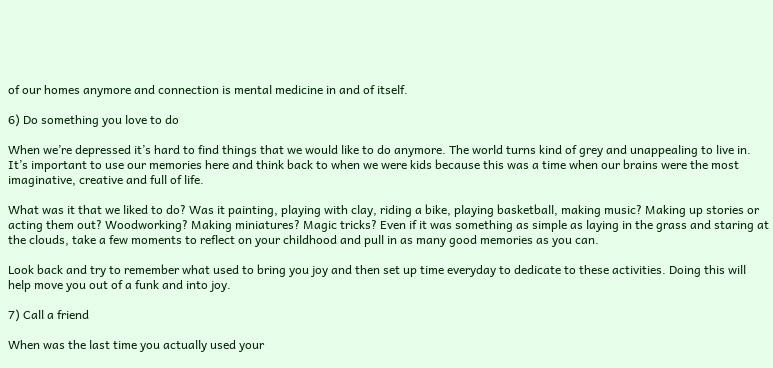of our homes anymore and connection is mental medicine in and of itself.

6) Do something you love to do

When we’re depressed it’s hard to find things that we would like to do anymore. The world turns kind of grey and unappealing to live in. It’s important to use our memories here and think back to when we were kids because this was a time when our brains were the most imaginative, creative and full of life.

What was it that we liked to do? Was it painting, playing with clay, riding a bike, playing basketball, making music? Making up stories or acting them out? Woodworking? Making miniatures? Magic tricks? Even if it was something as simple as laying in the grass and staring at the clouds, take a few moments to reflect on your childhood and pull in as many good memories as you can.

Look back and try to remember what used to bring you joy and then set up time everyday to dedicate to these activities. Doing this will help move you out of a funk and into joy.

7) Call a friend

When was the last time you actually used your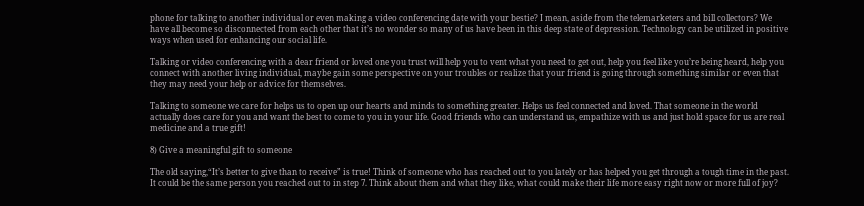phone for talking to another individual or even making a video conferencing date with your bestie? I mean, aside from the telemarketers and bill collectors? We have all become so disconnected from each other that it’s no wonder so many of us have been in this deep state of depression. Technology can be utilized in positive ways when used for enhancing our social life.

Talking or video conferencing with a dear friend or loved one you trust will help you to vent what you need to get out, help you feel like you’re being heard, help you connect with another living individual, maybe gain some perspective on your troubles or realize that your friend is going through something similar or even that they may need your help or advice for themselves.

Talking to someone we care for helps us to open up our hearts and minds to something greater. Helps us feel connected and loved. That someone in the world actually does care for you and want the best to come to you in your life. Good friends who can understand us, empathize with us and just hold space for us are real medicine and a true gift!

8) Give a meaningful gift to someone

The old saying,“It’s better to give than to receive” is true! Think of someone who has reached out to you lately or has helped you get through a tough time in the past. It could be the same person you reached out to in step 7. Think about them and what they like, what could make their life more easy right now or more full of joy?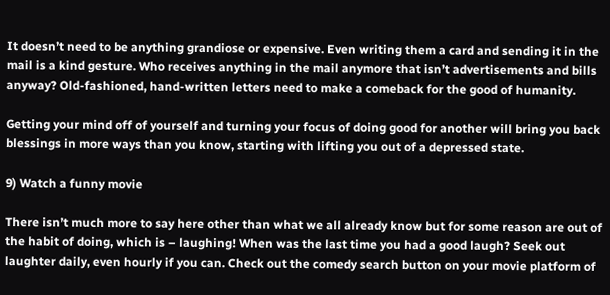It doesn’t need to be anything grandiose or expensive. Even writing them a card and sending it in the mail is a kind gesture. Who receives anything in the mail anymore that isn’t advertisements and bills anyway? Old-fashioned, hand-written letters need to make a comeback for the good of humanity.

Getting your mind off of yourself and turning your focus of doing good for another will bring you back blessings in more ways than you know, starting with lifting you out of a depressed state.

9) Watch a funny movie

There isn’t much more to say here other than what we all already know but for some reason are out of the habit of doing, which is – laughing! When was the last time you had a good laugh? Seek out laughter daily, even hourly if you can. Check out the comedy search button on your movie platform of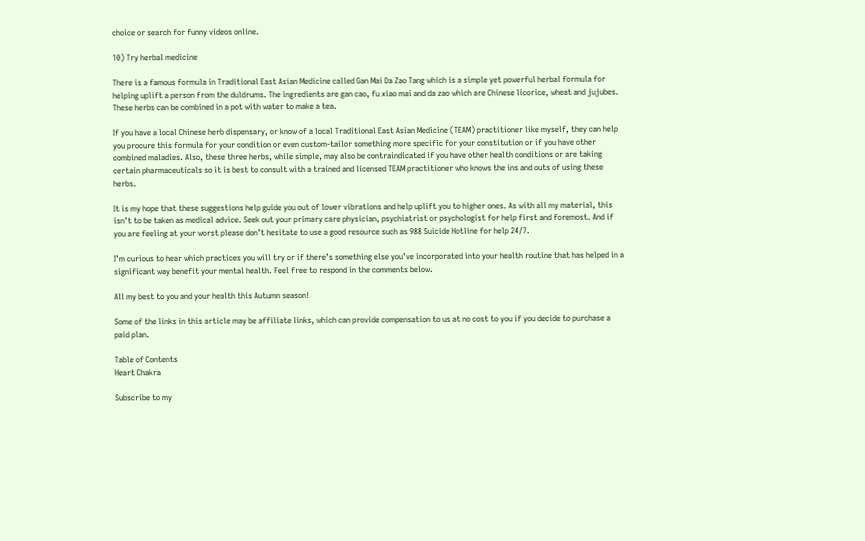choice or search for funny videos online.

10) Try herbal medicine

There is a famous formula in Traditional East Asian Medicine called Gan Mai Da Zao Tang which is a simple yet powerful herbal formula for helping uplift a person from the duldrums. The ingredients are gan cao, fu xiao mai and da zao which are Chinese licorice, wheat and jujubes. These herbs can be combined in a pot with water to make a tea.

If you have a local Chinese herb dispensary, or know of a local Traditional East Asian Medicine (TEAM) practitioner like myself, they can help you procure this formula for your condition or even custom-tailor something more specific for your constitution or if you have other combined maladies. Also, these three herbs, while simple, may also be contraindicated if you have other health conditions or are taking certain pharmaceuticals so it is best to consult with a trained and licensed TEAM practitioner who knows the ins and outs of using these herbs.

It is my hope that these suggestions help guide you out of lower vibrations and help uplift you to higher ones. As with all my material, this isn’t to be taken as medical advice. Seek out your primary care physician, psychiatrist or psychologist for help first and foremost. And if you are feeling at your worst please don’t hesitate to use a good resource such as 988 Suicide Hotline for help 24/7.

I’m curious to hear which practices you will try or if there’s something else you’ve incorporated into your health routine that has helped in a significant way benefit your mental health. Feel free to respond in the comments below.

All my best to you and your health this Autumn season!

Some of the links in this article may be affiliate links, which can provide compensation to us at no cost to you if you decide to purchase a paid plan.

Table of Contents
Heart Chakra

Subscribe to my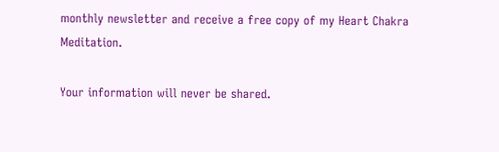monthly newsletter and receive a free copy of my Heart Chakra Meditation.

Your information will never be shared.